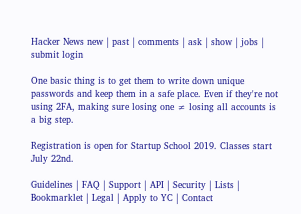Hacker News new | past | comments | ask | show | jobs | submit login

One basic thing is to get them to write down unique passwords and keep them in a safe place. Even if they're not using 2FA, making sure losing one ≠ losing all accounts is a big step.

Registration is open for Startup School 2019. Classes start July 22nd.

Guidelines | FAQ | Support | API | Security | Lists | Bookmarklet | Legal | Apply to YC | Contact